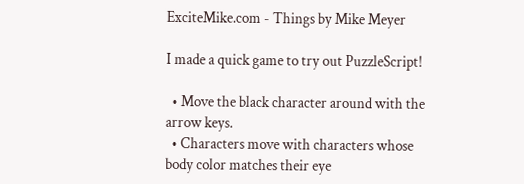ExciteMike.com - Things by Mike Meyer

I made a quick game to try out PuzzleScript!

  • Move the black character around with the arrow keys.
  • Characters move with characters whose body color matches their eye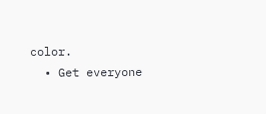color.
  • Get everyone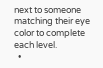next to someone matching their eye color to complete each level.
  •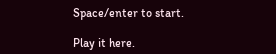Space/enter to start.

Play it here.